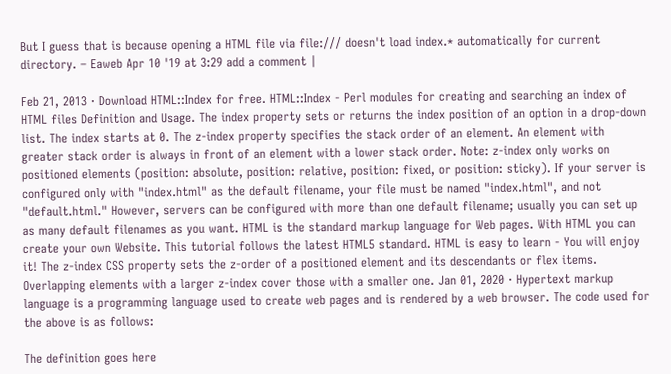But I guess that is because opening a HTML file via file:/// doesn't load index.* automatically for current directory. – Eaweb Apr 10 '19 at 3:29 add a comment |

Feb 21, 2013 · Download HTML::Index for free. HTML::Index - Perl modules for creating and searching an index of HTML files Definition and Usage. The index property sets or returns the index position of an option in a drop-down list. The index starts at 0. The z-index property specifies the stack order of an element. An element with greater stack order is always in front of an element with a lower stack order. Note: z-index only works on positioned elements (position: absolute, position: relative, position: fixed, or position: sticky). If your server is configured only with "index.html" as the default filename, your file must be named "index.html", and not "default.html." However, servers can be configured with more than one default filename; usually you can set up as many default filenames as you want. HTML is the standard markup language for Web pages. With HTML you can create your own Website. This tutorial follows the latest HTML5 standard. HTML is easy to learn - You will enjoy it! The z-index CSS property sets the z-order of a positioned element and its descendants or flex items. Overlapping elements with a larger z-index cover those with a smaller one. Jan 01, 2020 · Hypertext markup language is a programming language used to create web pages and is rendered by a web browser. The code used for the above is as follows:

The definition goes here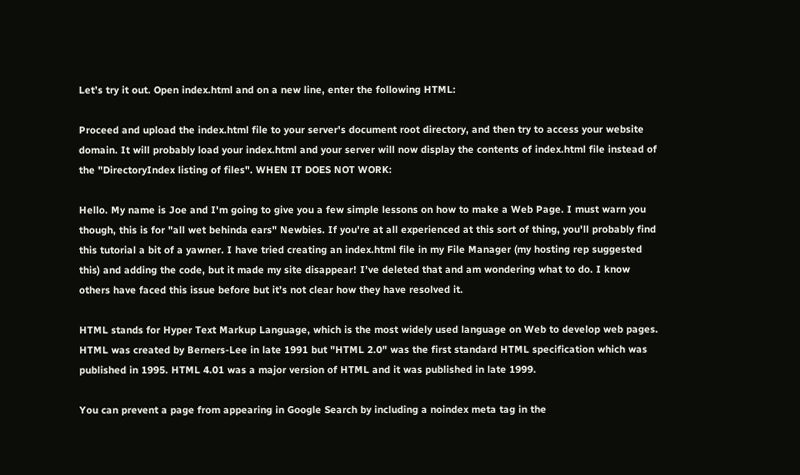Let’s try it out. Open index.html and on a new line, enter the following HTML:

Proceed and upload the index.html file to your server's document root directory, and then try to access your website domain. It will probably load your index.html and your server will now display the contents of index.html file instead of the "DirectoryIndex listing of files". WHEN IT DOES NOT WORK:

Hello. My name is Joe and I'm going to give you a few simple lessons on how to make a Web Page. I must warn you though, this is for "all wet behinda ears" Newbies. If you're at all experienced at this sort of thing, you'll probably find this tutorial a bit of a yawner. I have tried creating an index.html file in my File Manager (my hosting rep suggested this) and adding the code, but it made my site disappear! I’ve deleted that and am wondering what to do. I know others have faced this issue before but it’s not clear how they have resolved it.

HTML stands for Hyper Text Markup Language, which is the most widely used language on Web to develop web pages. HTML was created by Berners-Lee in late 1991 but "HTML 2.0" was the first standard HTML specification which was published in 1995. HTML 4.01 was a major version of HTML and it was published in late 1999.

You can prevent a page from appearing in Google Search by including a noindex meta tag in the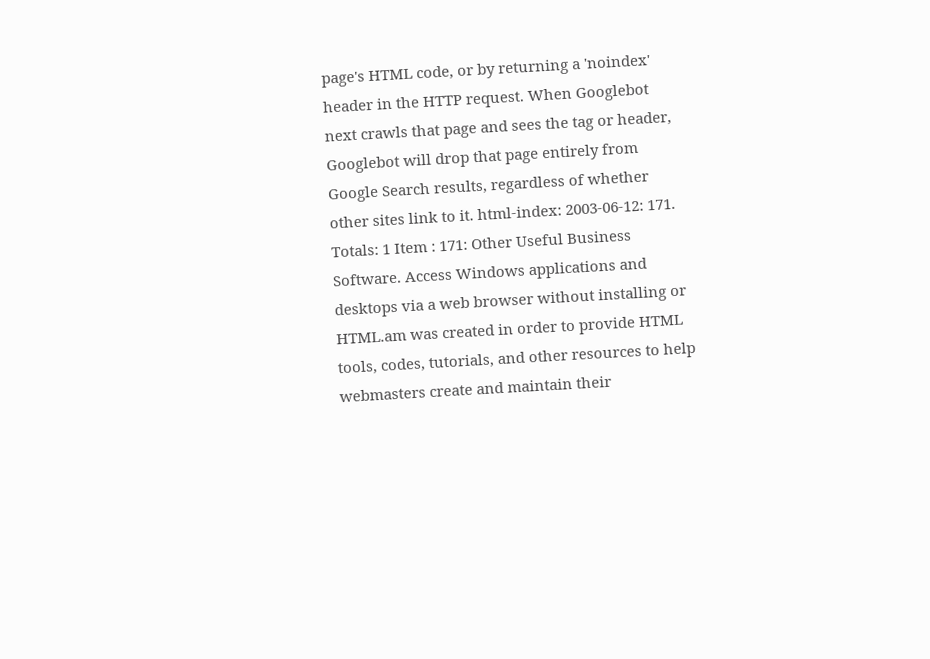page's HTML code, or by returning a 'noindex' header in the HTTP request. When Googlebot next crawls that page and sees the tag or header, Googlebot will drop that page entirely from Google Search results, regardless of whether other sites link to it. html-index: 2003-06-12: 171. Totals: 1 Item : 171: Other Useful Business Software. Access Windows applications and desktops via a web browser without installing or HTML.am was created in order to provide HTML tools, codes, tutorials, and other resources to help webmasters create and maintain their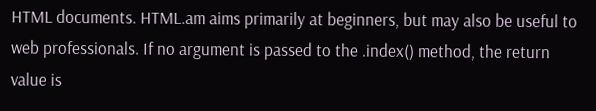HTML documents. HTML.am aims primarily at beginners, but may also be useful to web professionals. If no argument is passed to the .index() method, the return value is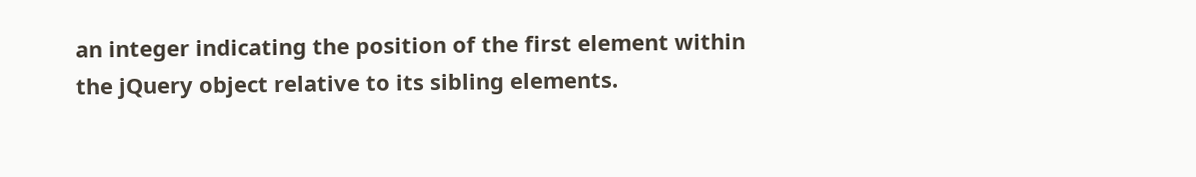an integer indicating the position of the first element within the jQuery object relative to its sibling elements.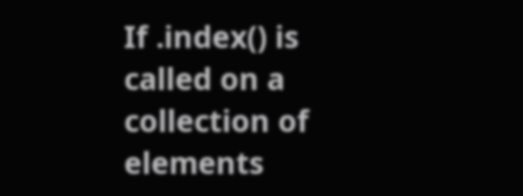If .index() is called on a collection of elements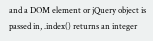and a DOM element or jQuery object is passed in, .index() returns an integer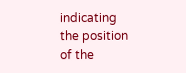indicating the position of the